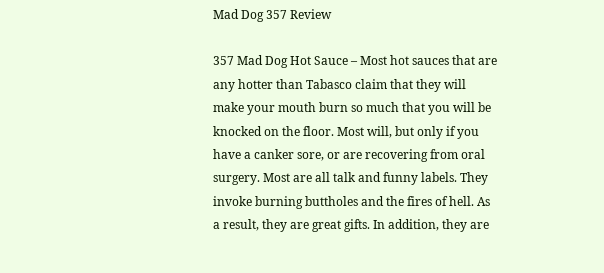Mad Dog 357 Review

357 Mad Dog Hot Sauce – Most hot sauces that are any hotter than Tabasco claim that they will make your mouth burn so much that you will be knocked on the floor. Most will, but only if you have a canker sore, or are recovering from oral surgery. Most are all talk and funny labels. They invoke burning buttholes and the fires of hell. As a result, they are great gifts. In addition, they are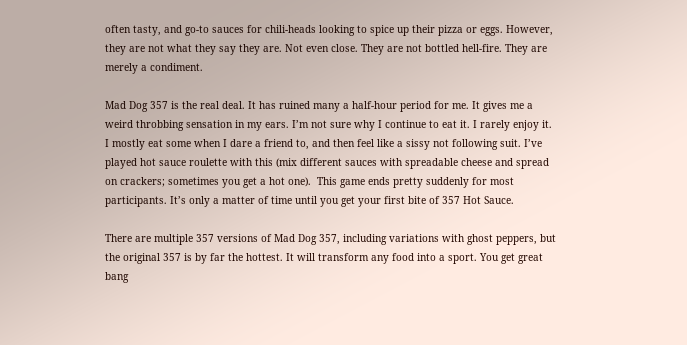often tasty, and go-to sauces for chili-heads looking to spice up their pizza or eggs. However, they are not what they say they are. Not even close. They are not bottled hell-fire. They are merely a condiment.

Mad Dog 357 is the real deal. It has ruined many a half-hour period for me. It gives me a weird throbbing sensation in my ears. I’m not sure why I continue to eat it. I rarely enjoy it. I mostly eat some when I dare a friend to, and then feel like a sissy not following suit. I’ve played hot sauce roulette with this (mix different sauces with spreadable cheese and spread on crackers; sometimes you get a hot one).  This game ends pretty suddenly for most participants. It’s only a matter of time until you get your first bite of 357 Hot Sauce.

There are multiple 357 versions of Mad Dog 357, including variations with ghost peppers, but the original 357 is by far the hottest. It will transform any food into a sport. You get great bang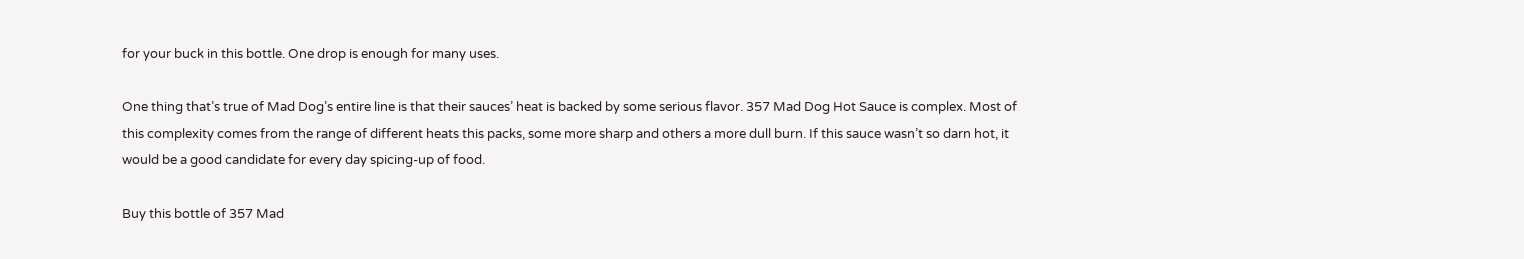for your buck in this bottle. One drop is enough for many uses.

One thing that’s true of Mad Dog’s entire line is that their sauces’ heat is backed by some serious flavor. 357 Mad Dog Hot Sauce is complex. Most of this complexity comes from the range of different heats this packs, some more sharp and others a more dull burn. If this sauce wasn’t so darn hot, it would be a good candidate for every day spicing-up of food.

Buy this bottle of 357 Mad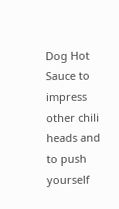Dog Hot Sauce to impress other chili heads and to push yourself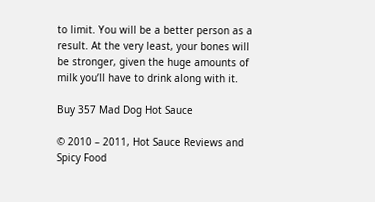to limit. You will be a better person as a result. At the very least, your bones will be stronger, given the huge amounts of milk you’ll have to drink along with it.

Buy 357 Mad Dog Hot Sauce

© 2010 – 2011, Hot Sauce Reviews and Spicy Food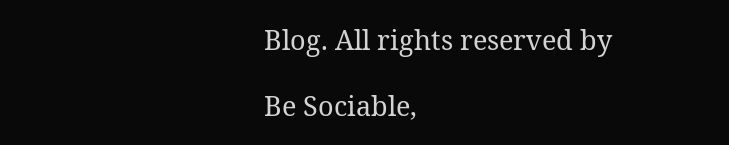Blog. All rights reserved by

Be Sociable,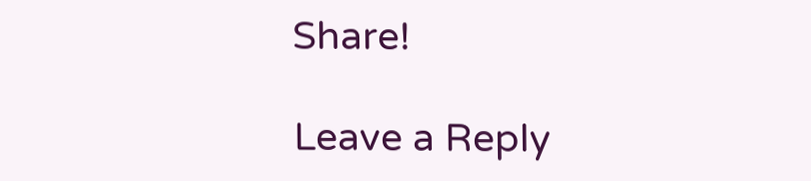Share!

Leave a Reply